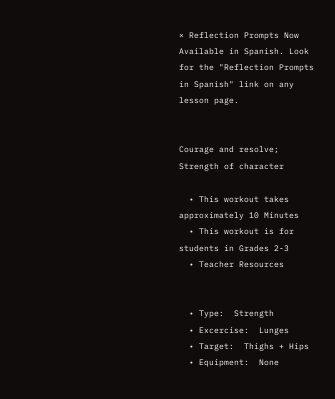× Reflection Prompts Now Available in Spanish. Look for the "Reflection Prompts in Spanish" link on any lesson page.


Courage and resolve; Strength of character

  • This workout takes approximately 10 Minutes
  • This workout is for students in Grades 2-3
  • Teacher Resources


  • Type:  Strength
  • Excercise:  Lunges
  • Target:  Thighs + Hips
  • Equipment:  None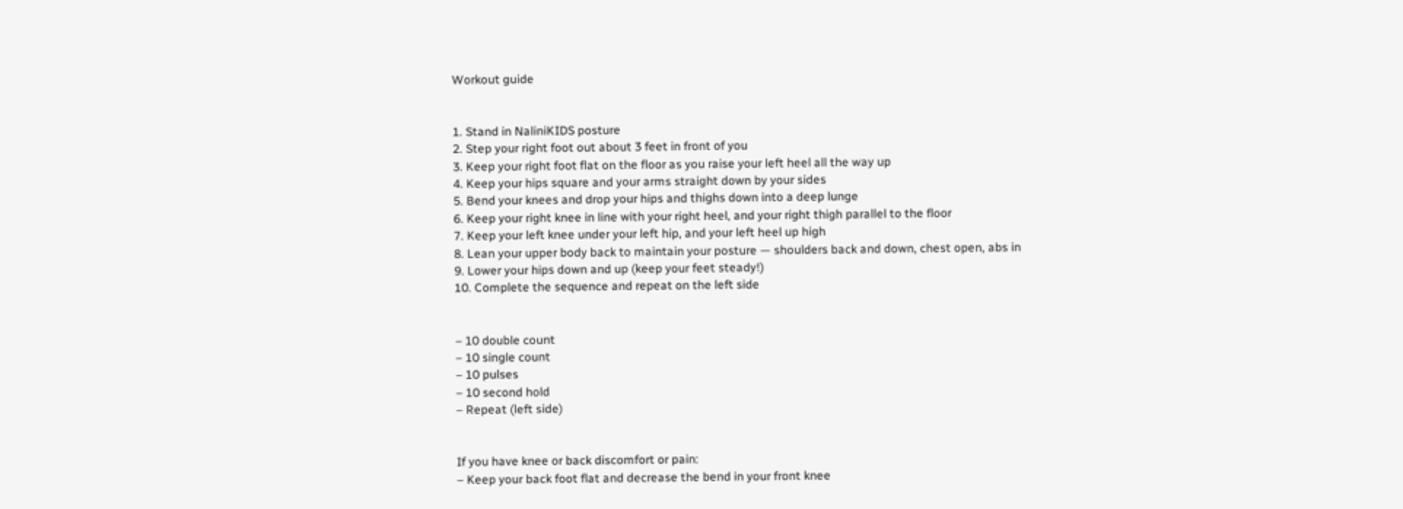Workout guide


1. Stand in NaliniKIDS posture
2. Step your right foot out about 3 feet in front of you
3. Keep your right foot flat on the floor as you raise your left heel all the way up
4. Keep your hips square and your arms straight down by your sides
5. Bend your knees and drop your hips and thighs down into a deep lunge
6. Keep your right knee in line with your right heel, and your right thigh parallel to the floor
7. Keep your left knee under your left hip, and your left heel up high
8. Lean your upper body back to maintain your posture — shoulders back and down, chest open, abs in
9. Lower your hips down and up (keep your feet steady!)
10. Complete the sequence and repeat on the left side


– 10 double count
– 10 single count
– 10 pulses
– 10 second hold
– Repeat (left side)


If you have knee or back discomfort or pain:
– Keep your back foot flat and decrease the bend in your front knee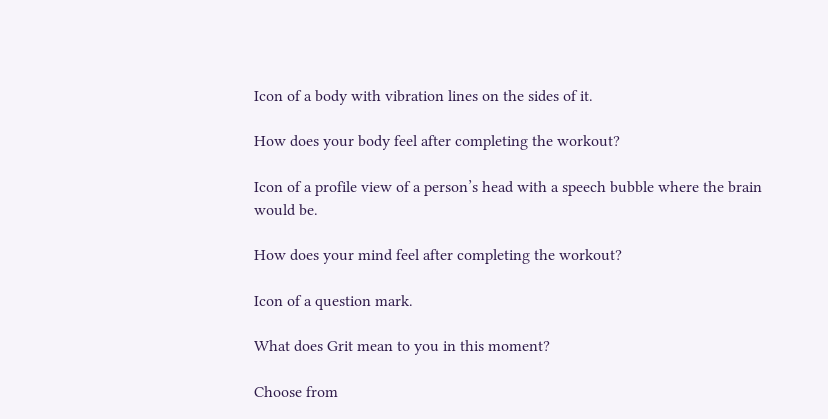Icon of a body with vibration lines on the sides of it.

How does your body feel after completing the workout?

Icon of a profile view of a person’s head with a speech bubble where the brain would be.

How does your mind feel after completing the workout?

Icon of a question mark.

What does Grit mean to you in this moment?

Choose from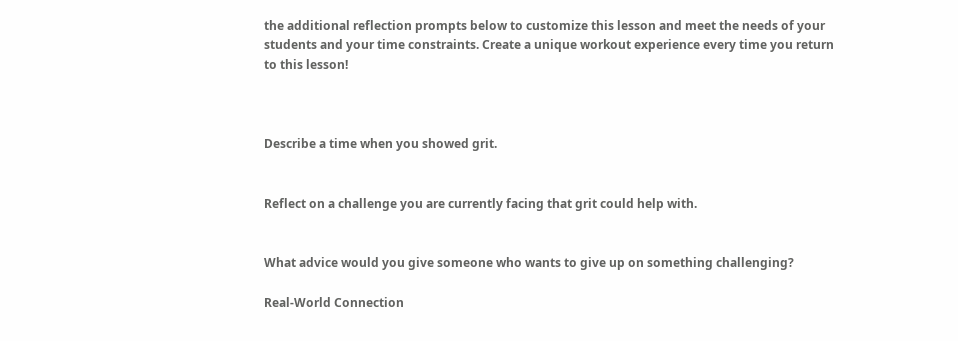the additional reflection prompts below to customize this lesson and meet the needs of your students and your time constraints. Create a unique workout experience every time you return to this lesson!



Describe a time when you showed grit.


Reflect on a challenge you are currently facing that grit could help with.


What advice would you give someone who wants to give up on something challenging?

Real-World Connection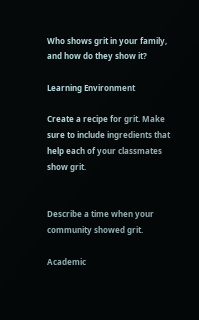Who shows grit in your family, and how do they show it?

Learning Environment

Create a recipe for grit. Make sure to include ingredients that help each of your classmates show grit.


Describe a time when your community showed grit.

Academic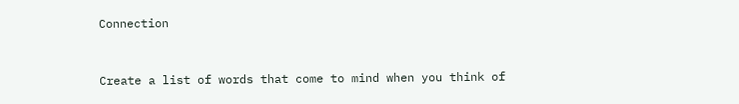Connection


Create a list of words that come to mind when you think of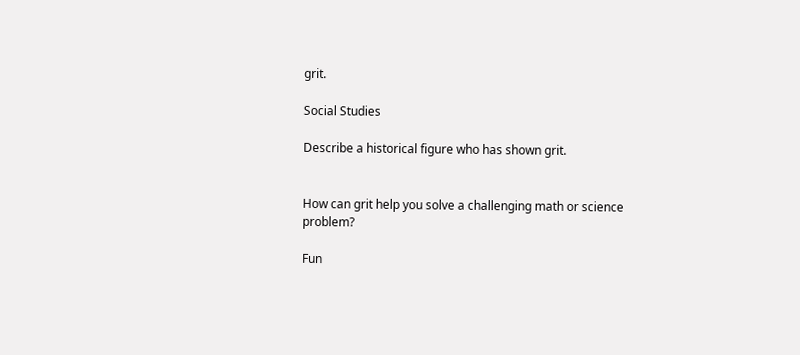grit.

Social Studies

Describe a historical figure who has shown grit.


How can grit help you solve a challenging math or science problem?

Fun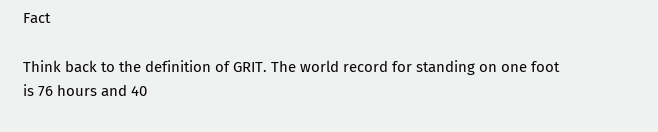Fact

Think back to the definition of GRIT. The world record for standing on one foot is 76 hours and 40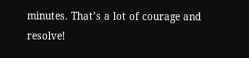minutes. That’s a lot of courage and resolve!